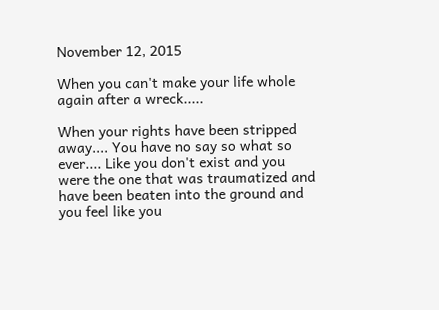November 12, 2015

When you can't make your life whole again after a wreck.....

When your rights have been stripped away.... You have no say so what so ever.... Like you don't exist and you were the one that was traumatized and have been beaten into the ground and you feel like you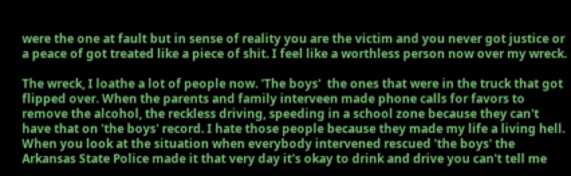were the one at fault but in sense of reality you are the victim and you never got justice or a peace of got treated like a piece of shit. I feel like a worthless person now over my wreck.

The wreck, I loathe a lot of people now. 'The boys'  the ones that were in the truck that got flipped over. When the parents and family interveen made phone calls for favors to remove the alcohol, the reckless driving, speeding in a school zone because they can't have that on 'the boys' record. I hate those people because they made my life a living hell. When you look at the situation when everybody intervened rescued 'the boys' the Arkansas State Police made it that very day it's okay to drink and drive you can't tell me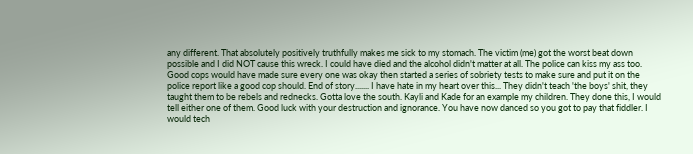any different. That absolutely positively truthfully makes me sick to my stomach. The victim (me) got the worst beat down possible and I did NOT cause this wreck. I could have died and the alcohol didn't matter at all. The police can kiss my ass too. Good cops would have made sure every one was okay then started a series of sobriety tests to make sure and put it on the police report like a good cop should. End of story....... I have hate in my heart over this... They didn't teach 'the boys' shit, they taught them to be rebels and rednecks. Gotta love the south. Kayli and Kade for an example my children. They done this, I would tell either one of them. Good luck with your destruction and ignorance. You have now danced so you got to pay that fiddler. I would tech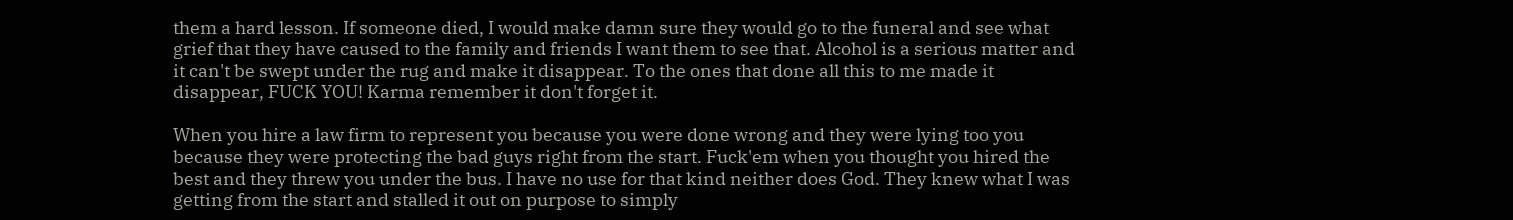them a hard lesson. If someone died, I would make damn sure they would go to the funeral and see what grief that they have caused to the family and friends I want them to see that. Alcohol is a serious matter and it can't be swept under the rug and make it disappear. To the ones that done all this to me made it disappear, FUCK YOU! Karma remember it don't forget it.

When you hire a law firm to represent you because you were done wrong and they were lying too you because they were protecting the bad guys right from the start. Fuck'em when you thought you hired the best and they threw you under the bus. I have no use for that kind neither does God. They knew what I was getting from the start and stalled it out on purpose to simply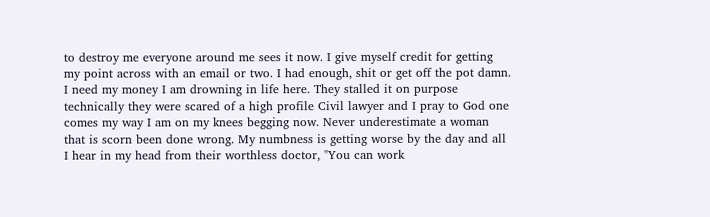to destroy me everyone around me sees it now. I give myself credit for getting my point across with an email or two. I had enough, shit or get off the pot damn. I need my money I am drowning in life here. They stalled it on purpose technically they were scared of a high profile Civil lawyer and I pray to God one comes my way I am on my knees begging now. Never underestimate a woman that is scorn been done wrong. My numbness is getting worse by the day and all I hear in my head from their worthless doctor, "You can work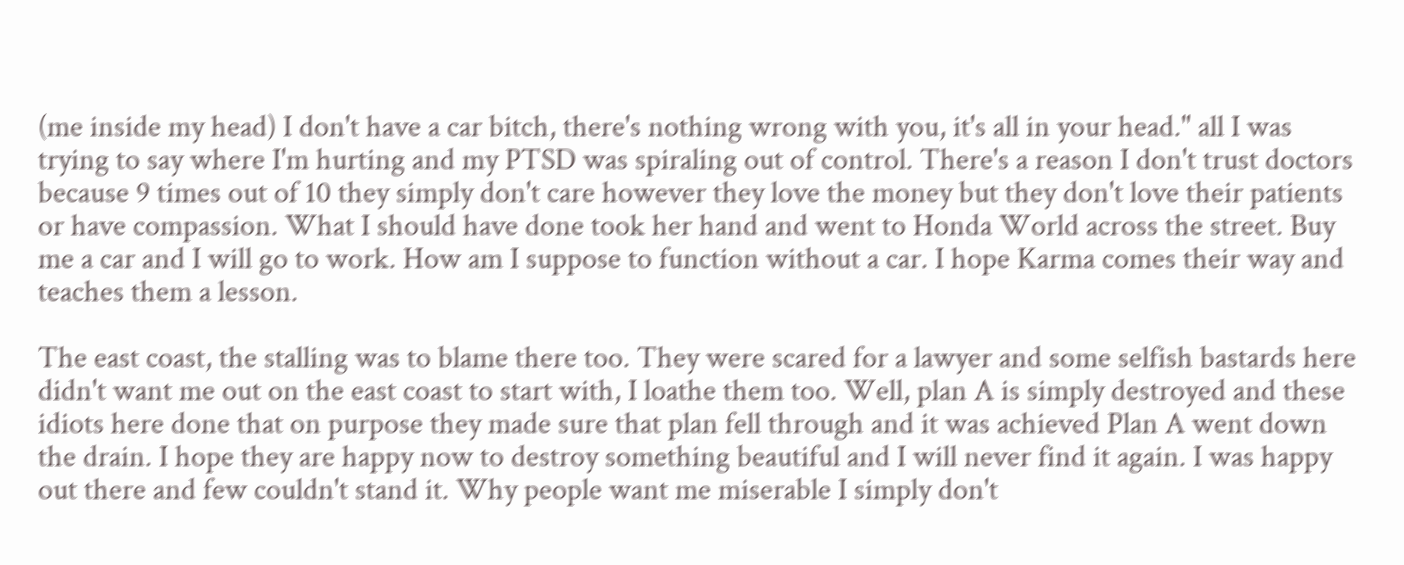(me inside my head) I don't have a car bitch, there's nothing wrong with you, it's all in your head." all I was trying to say where I'm hurting and my PTSD was spiraling out of control. There's a reason I don't trust doctors because 9 times out of 10 they simply don't care however they love the money but they don't love their patients or have compassion. What I should have done took her hand and went to Honda World across the street. Buy me a car and I will go to work. How am I suppose to function without a car. I hope Karma comes their way and teaches them a lesson.

The east coast, the stalling was to blame there too. They were scared for a lawyer and some selfish bastards here didn't want me out on the east coast to start with, I loathe them too. Well, plan A is simply destroyed and these idiots here done that on purpose they made sure that plan fell through and it was achieved Plan A went down the drain. I hope they are happy now to destroy something beautiful and I will never find it again. I was happy out there and few couldn't stand it. Why people want me miserable I simply don't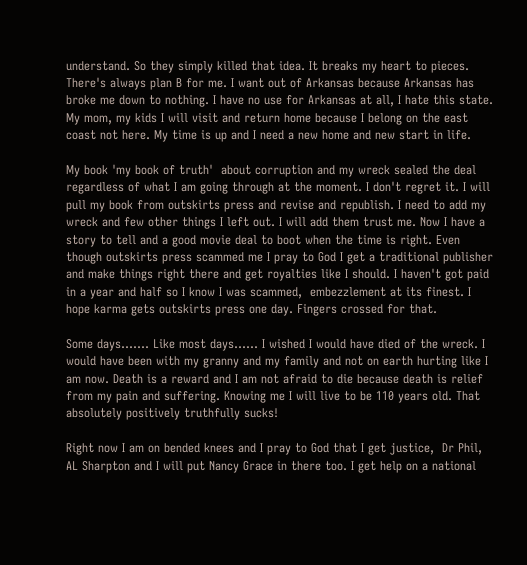understand. So they simply killed that idea. It breaks my heart to pieces. There's always plan B for me. I want out of Arkansas because Arkansas has broke me down to nothing. I have no use for Arkansas at all, I hate this state. My mom, my kids I will visit and return home because I belong on the east coast not here. My time is up and I need a new home and new start in life.

My book 'my book of truth'  about corruption and my wreck sealed the deal regardless of what I am going through at the moment. I don't regret it. I will pull my book from outskirts press and revise and republish. I need to add my wreck and few other things I left out. I will add them trust me. Now I have a story to tell and a good movie deal to boot when the time is right. Even though outskirts press scammed me I pray to God I get a traditional publisher and make things right there and get royalties like I should. I haven't got paid in a year and half so I know I was scammed,  embezzlement at its finest. I hope karma gets outskirts press one day. Fingers crossed for that.

Some days....... Like most days...... I wished I would have died of the wreck. I would have been with my granny and my family and not on earth hurting like I am now. Death is a reward and I am not afraid to die because death is relief from my pain and suffering. Knowing me I will live to be 110 years old. That absolutely positively truthfully sucks!

Right now I am on bended knees and I pray to God that I get justice,  Dr Phil, AL Sharpton and I will put Nancy Grace in there too. I get help on a national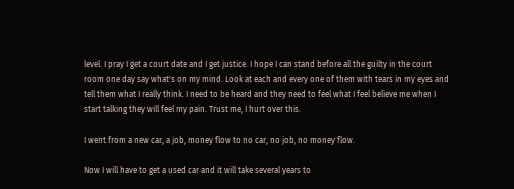level. I pray I get a court date and I get justice. I hope I can stand before all the guilty in the court room one day say what's on my mind. Look at each and every one of them with tears in my eyes and tell them what I really think. I need to be heard and they need to feel what I feel believe me when I start talking they will feel my pain. Trust me, I hurt over this.

I went from a new car, a job, money flow to no car, no job, no money flow.

Now I will have to get a used car and it will take several years to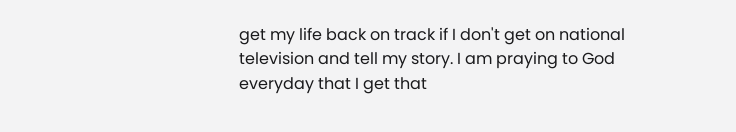get my life back on track if I don't get on national television and tell my story. I am praying to God everyday that I get that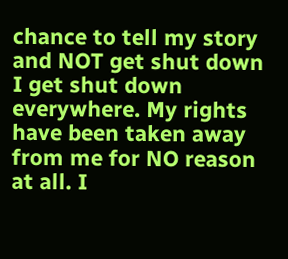chance to tell my story and NOT get shut down I get shut down everywhere. My rights have been taken away from me for NO reason at all. I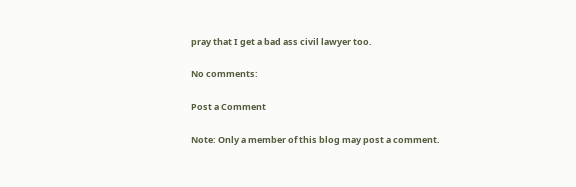pray that I get a bad ass civil lawyer too.

No comments:

Post a Comment

Note: Only a member of this blog may post a comment.